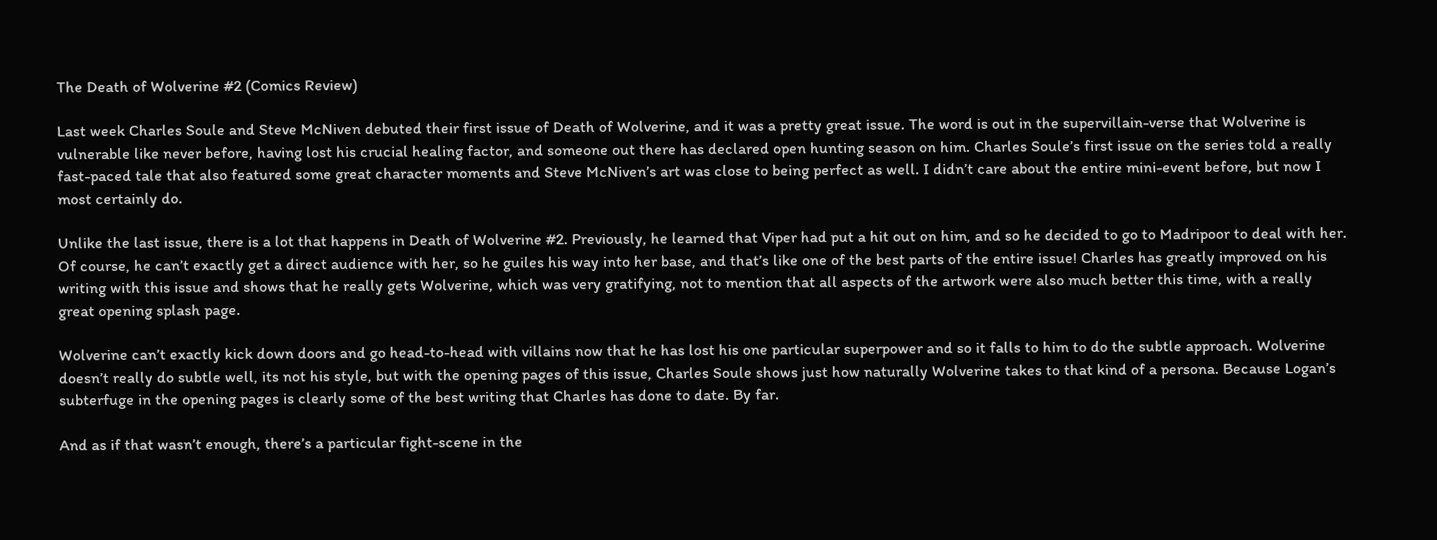The Death of Wolverine #2 (Comics Review)

Last week Charles Soule and Steve McNiven debuted their first issue of Death of Wolverine, and it was a pretty great issue. The word is out in the supervillain-verse that Wolverine is vulnerable like never before, having lost his crucial healing factor, and someone out there has declared open hunting season on him. Charles Soule’s first issue on the series told a really fast-paced tale that also featured some great character moments and Steve McNiven’s art was close to being perfect as well. I didn’t care about the entire mini-event before, but now I most certainly do.

Unlike the last issue, there is a lot that happens in Death of Wolverine #2. Previously, he learned that Viper had put a hit out on him, and so he decided to go to Madripoor to deal with her. Of course, he can’t exactly get a direct audience with her, so he guiles his way into her base, and that’s like one of the best parts of the entire issue! Charles has greatly improved on his writing with this issue and shows that he really gets Wolverine, which was very gratifying, not to mention that all aspects of the artwork were also much better this time, with a really great opening splash page.

Wolverine can’t exactly kick down doors and go head-to-head with villains now that he has lost his one particular superpower and so it falls to him to do the subtle approach. Wolverine doesn’t really do subtle well, its not his style, but with the opening pages of this issue, Charles Soule shows just how naturally Wolverine takes to that kind of a persona. Because Logan’s subterfuge in the opening pages is clearly some of the best writing that Charles has done to date. By far.

And as if that wasn’t enough, there’s a particular fight-scene in the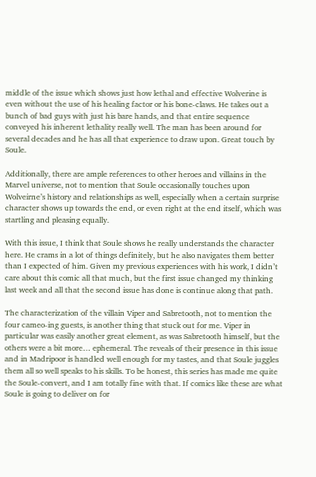middle of the issue which shows just how lethal and effective Wolverine is even without the use of his healing factor or his bone-claws. He takes out a bunch of bad guys with just his bare hands, and that entire sequence conveyed his inherent lethality really well. The man has been around for several decades and he has all that experience to draw upon. Great touch by Soule.

Additionally, there are ample references to other heroes and villains in the Marvel universe, not to mention that Soule occasionally touches upon Wolveirne’s history and relationships as well, especially when a certain surprise character shows up towards the end, or even right at the end itself, which was startling and pleasing equally.

With this issue, I think that Soule shows he really understands the character here. He crams in a lot of things definitely, but he also navigates them better than I expected of him. Given my previous experiences with his work, I didn’t care about this comic all that much, but the first issue changed my thinking last week and all that the second issue has done is continue along that path.

The characterization of the villain Viper and Sabretooth, not to mention the four cameo-ing guests, is another thing that stuck out for me. Viper in particular was easily another great element, as was Sabretooth himself, but the others were a bit more… ephemeral. The reveals of their presence in this issue and in Madripoor is handled well enough for my tastes, and that Soule juggles them all so well speaks to his skills. To be honest, this series has made me quite the Soule-convert, and I am totally fine with that. If comics like these are what Soule is going to deliver on for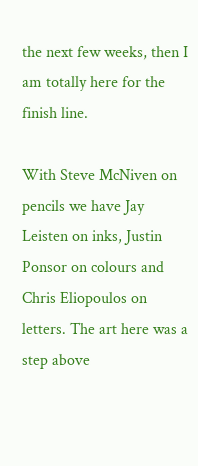the next few weeks, then I am totally here for the finish line.

With Steve McNiven on pencils we have Jay Leisten on inks, Justin Ponsor on colours and Chris Eliopoulos on letters. The art here was a step above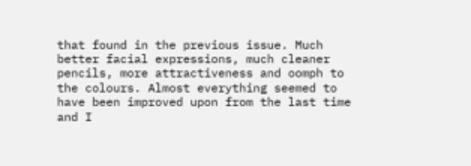that found in the previous issue. Much better facial expressions, much cleaner pencils, more attractiveness and oomph to the colours. Almost everything seemed to have been improved upon from the last time and I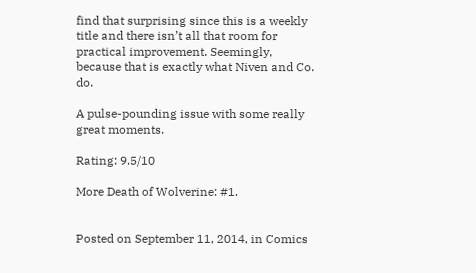find that surprising since this is a weekly title and there isn’t all that room for practical improvement. Seemingly, because that is exactly what Niven and Co. do.

A pulse-pounding issue with some really great moments.

Rating: 9.5/10

More Death of Wolverine: #1.


Posted on September 11, 2014, in Comics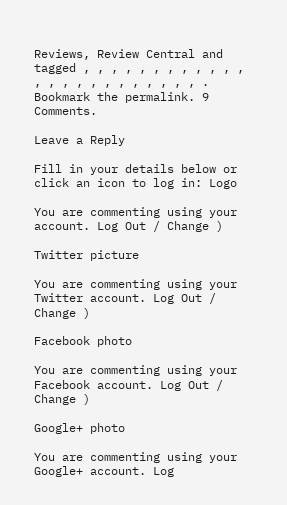Reviews, Review Central and tagged , , , , , , , , , , , , , , , , , , , , , , , , . Bookmark the permalink. 9 Comments.

Leave a Reply

Fill in your details below or click an icon to log in: Logo

You are commenting using your account. Log Out / Change )

Twitter picture

You are commenting using your Twitter account. Log Out / Change )

Facebook photo

You are commenting using your Facebook account. Log Out / Change )

Google+ photo

You are commenting using your Google+ account. Log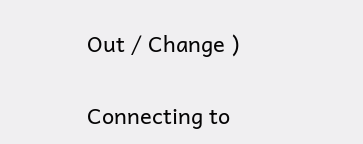Out / Change )

Connecting to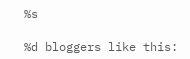%s

%d bloggers like this: